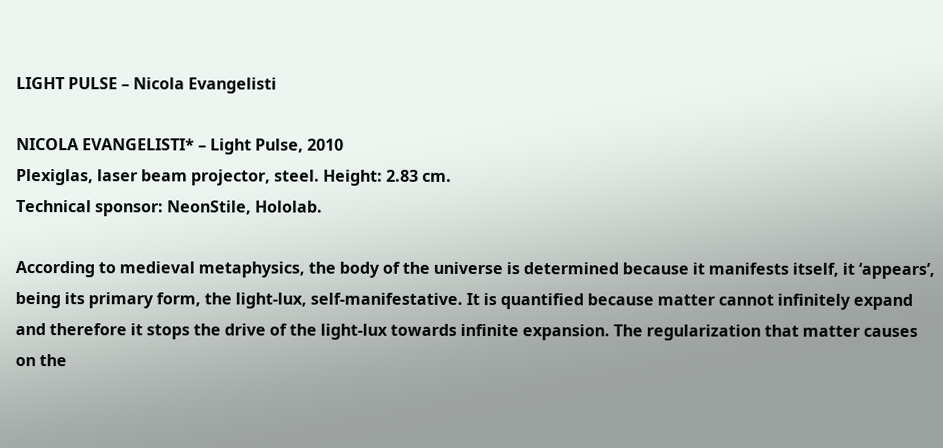LIGHT PULSE – Nicola Evangelisti

NICOLA EVANGELISTI* – Light Pulse, 2010
Plexiglas, laser beam projector, steel. Height: 2.83 cm.
Technical sponsor: NeonStile, Hololab.

According to medieval metaphysics, the body of the universe is determined because it manifests itself, it ‘appears’, being its primary form, the light-lux, self-manifestative. It is quantified because matter cannot infinitely expand and therefore it stops the drive of the light-lux towards infinite expansion. The regularization that matter causes on the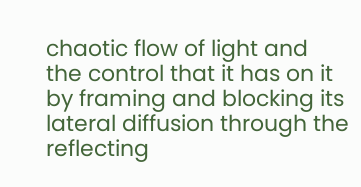chaotic flow of light and the control that it has on it by framing and blocking its lateral diffusion through the reflecting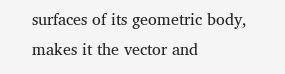surfaces of its geometric body, makes it the vector and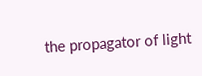the propagator of light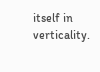itself in verticality.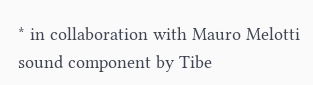* in collaboration with Mauro Melotti
sound component by Tibe